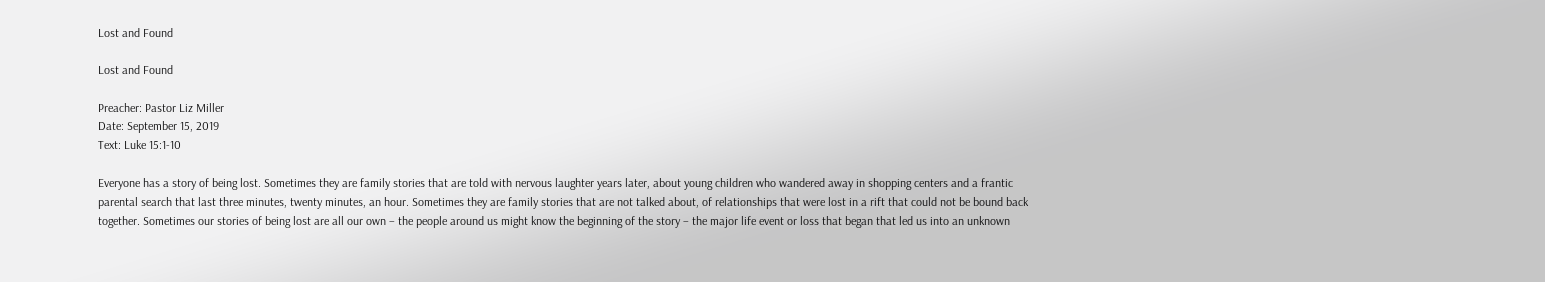Lost and Found

Lost and Found

Preacher: Pastor Liz Miller
Date: September 15, 2019
Text: Luke 15:1-10

Everyone has a story of being lost. Sometimes they are family stories that are told with nervous laughter years later, about young children who wandered away in shopping centers and a frantic parental search that last three minutes, twenty minutes, an hour. Sometimes they are family stories that are not talked about, of relationships that were lost in a rift that could not be bound back together. Sometimes our stories of being lost are all our own – the people around us might know the beginning of the story – the major life event or loss that began that led us into an unknown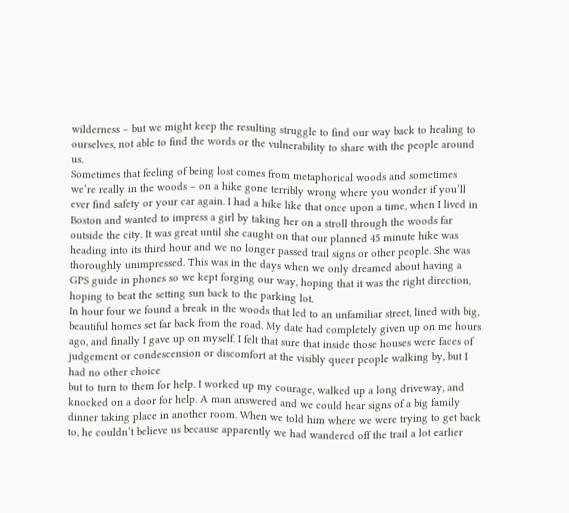wilderness – but we might keep the resulting struggle to find our way back to healing to ourselves, not able to find the words or the vulnerability to share with the people around us.
Sometimes that feeling of being lost comes from metaphorical woods and sometimes we’re really in the woods – on a hike gone terribly wrong where you wonder if you’ll ever find safety or your car again. I had a hike like that once upon a time, when I lived in Boston and wanted to impress a girl by taking her on a stroll through the woods far outside the city. It was great until she caught on that our planned 45 minute hike was heading into its third hour and we no longer passed trail signs or other people. She was thoroughly unimpressed. This was in the days when we only dreamed about having a GPS guide in phones so we kept forging our way, hoping that it was the right direction, hoping to beat the setting sun back to the parking lot.
In hour four we found a break in the woods that led to an unfamiliar street, lined with big, beautiful homes set far back from the road. My date had completely given up on me hours ago, and finally I gave up on myself. I felt that sure that inside those houses were faces of judgement or condescension or discomfort at the visibly queer people walking by, but I had no other choice
but to turn to them for help. I worked up my courage, walked up a long driveway, and knocked on a door for help. A man answered and we could hear signs of a big family dinner taking place in another room. When we told him where we were trying to get back to, he couldn’t believe us because apparently we had wandered off the trail a lot earlier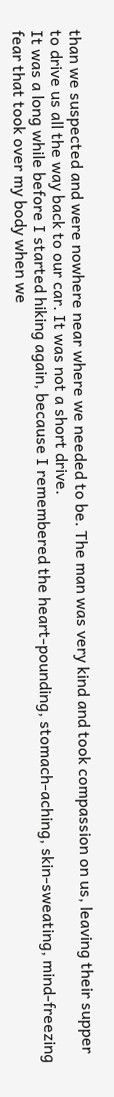than we suspected and were nowhere near where we needed to be. The man was very kind and took compassion on us, leaving their supper to drive us all the way back to our car. It was not a short drive.
It was a long while before I started hiking again, because I remembered the heart-pounding, stomach-aching, skin-sweating, mind-freezing fear that took over my body when we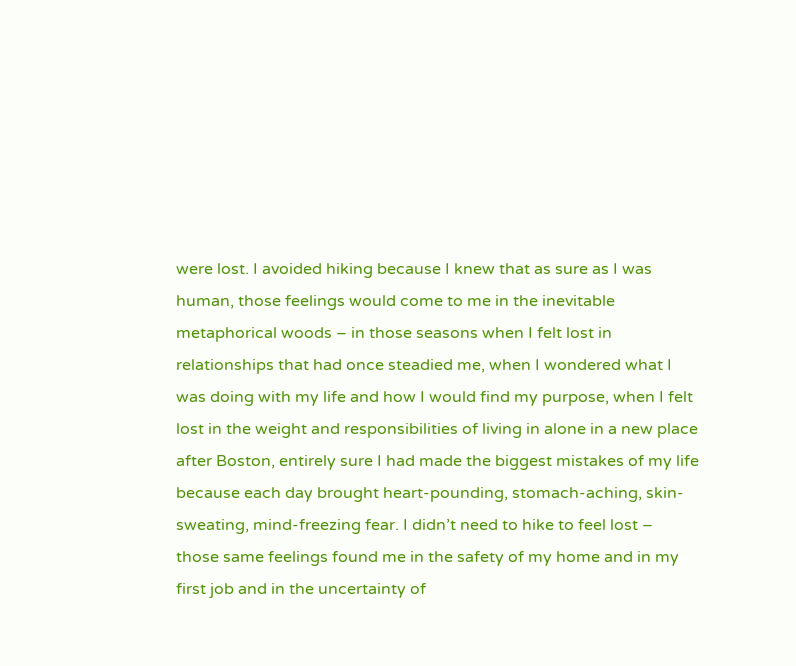were lost. I avoided hiking because I knew that as sure as I was human, those feelings would come to me in the inevitable metaphorical woods – in those seasons when I felt lost in relationships that had once steadied me, when I wondered what I was doing with my life and how I would find my purpose, when I felt lost in the weight and responsibilities of living in alone in a new place after Boston, entirely sure I had made the biggest mistakes of my life because each day brought heart-pounding, stomach-aching, skin-sweating, mind-freezing fear. I didn’t need to hike to feel lost – those same feelings found me in the safety of my home and in my first job and in the uncertainty of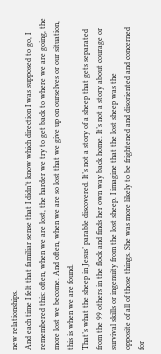new relationships.
And each time I felt that familiar sense that I didn’t know which direction I was supposed to go, I remembered this: often, when we are lost, the harder we try to get back to where we are going, the more lost we become. And often, when we are so lost that we give up on ourselves or our situation, this is when we are found.
That’s what the sheep in Jesus’ parable discovered. It’s not a story of a sheep that gets separated from the 99 others in the flock and finds her own way back home. It’s not a story about courage or survival skills or ingenuity from the lost sheep. I imagine that the lost sheep was the
opposite of all of those things. She was more likely to be frightened and disoriented and concerned for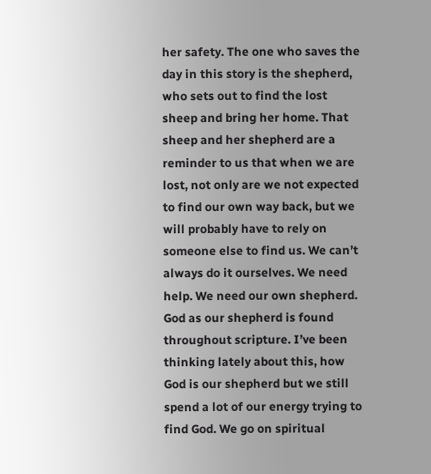her safety. The one who saves the day in this story is the shepherd, who sets out to find the lost sheep and bring her home. That sheep and her shepherd are a reminder to us that when we are lost, not only are we not expected to find our own way back, but we will probably have to rely on someone else to find us. We can’t always do it ourselves. We need help. We need our own shepherd.
God as our shepherd is found throughout scripture. I’ve been thinking lately about this, how God is our shepherd but we still spend a lot of our energy trying to find God. We go on spiritual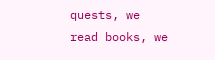quests, we read books, we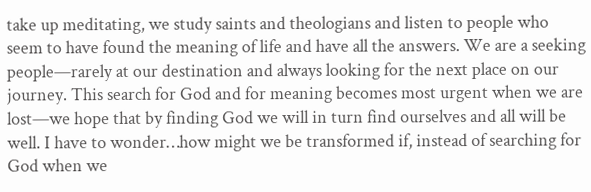take up meditating, we study saints and theologians and listen to people who seem to have found the meaning of life and have all the answers. We are a seeking people—rarely at our destination and always looking for the next place on our journey. This search for God and for meaning becomes most urgent when we are lost—we hope that by finding God we will in turn find ourselves and all will be well. I have to wonder…how might we be transformed if, instead of searching for God when we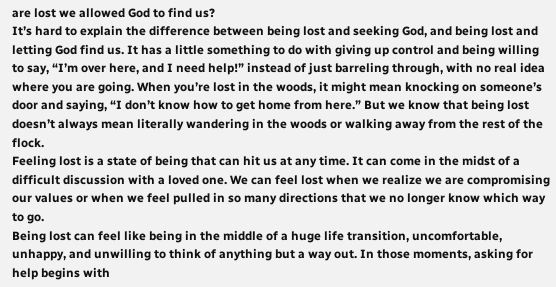are lost we allowed God to find us?
It’s hard to explain the difference between being lost and seeking God, and being lost and letting God find us. It has a little something to do with giving up control and being willing to say, “I’m over here, and I need help!” instead of just barreling through, with no real idea where you are going. When you’re lost in the woods, it might mean knocking on someone’s door and saying, “I don’t know how to get home from here.” But we know that being lost doesn’t always mean literally wandering in the woods or walking away from the rest of the flock.
Feeling lost is a state of being that can hit us at any time. It can come in the midst of a difficult discussion with a loved one. We can feel lost when we realize we are compromising our values or when we feel pulled in so many directions that we no longer know which way to go.
Being lost can feel like being in the middle of a huge life transition, uncomfortable, unhappy, and unwilling to think of anything but a way out. In those moments, asking for help begins with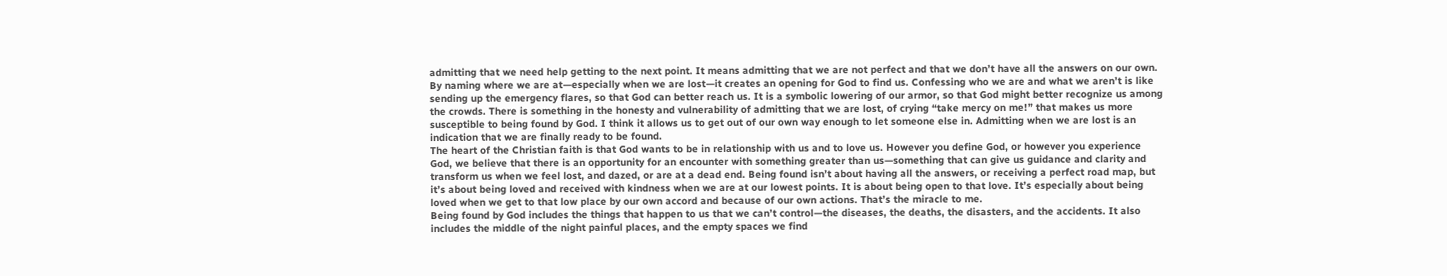admitting that we need help getting to the next point. It means admitting that we are not perfect and that we don’t have all the answers on our own.
By naming where we are at—especially when we are lost—it creates an opening for God to find us. Confessing who we are and what we aren’t is like sending up the emergency flares, so that God can better reach us. It is a symbolic lowering of our armor, so that God might better recognize us among the crowds. There is something in the honesty and vulnerability of admitting that we are lost, of crying “take mercy on me!” that makes us more susceptible to being found by God. I think it allows us to get out of our own way enough to let someone else in. Admitting when we are lost is an indication that we are finally ready to be found.
The heart of the Christian faith is that God wants to be in relationship with us and to love us. However you define God, or however you experience God, we believe that there is an opportunity for an encounter with something greater than us—something that can give us guidance and clarity and transform us when we feel lost, and dazed, or are at a dead end. Being found isn’t about having all the answers, or receiving a perfect road map, but it’s about being loved and received with kindness when we are at our lowest points. It is about being open to that love. It’s especially about being loved when we get to that low place by our own accord and because of our own actions. That’s the miracle to me.
Being found by God includes the things that happen to us that we can’t control—the diseases, the deaths, the disasters, and the accidents. It also includes the middle of the night painful places, and the empty spaces we find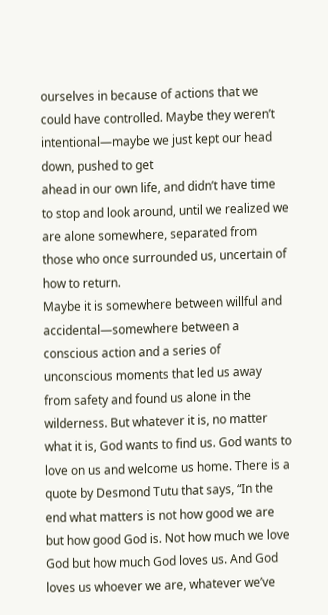ourselves in because of actions that we could have controlled. Maybe they weren’t intentional—maybe we just kept our head down, pushed to get
ahead in our own life, and didn’t have time to stop and look around, until we realized we are alone somewhere, separated from those who once surrounded us, uncertain of how to return.
Maybe it is somewhere between willful and accidental—somewhere between a conscious action and a series of unconscious moments that led us away from safety and found us alone in the wilderness. But whatever it is, no matter what it is, God wants to find us. God wants to love on us and welcome us home. There is a quote by Desmond Tutu that says, “In the end what matters is not how good we are but how good God is. Not how much we love God but how much God loves us. And God loves us whoever we are, whatever we’ve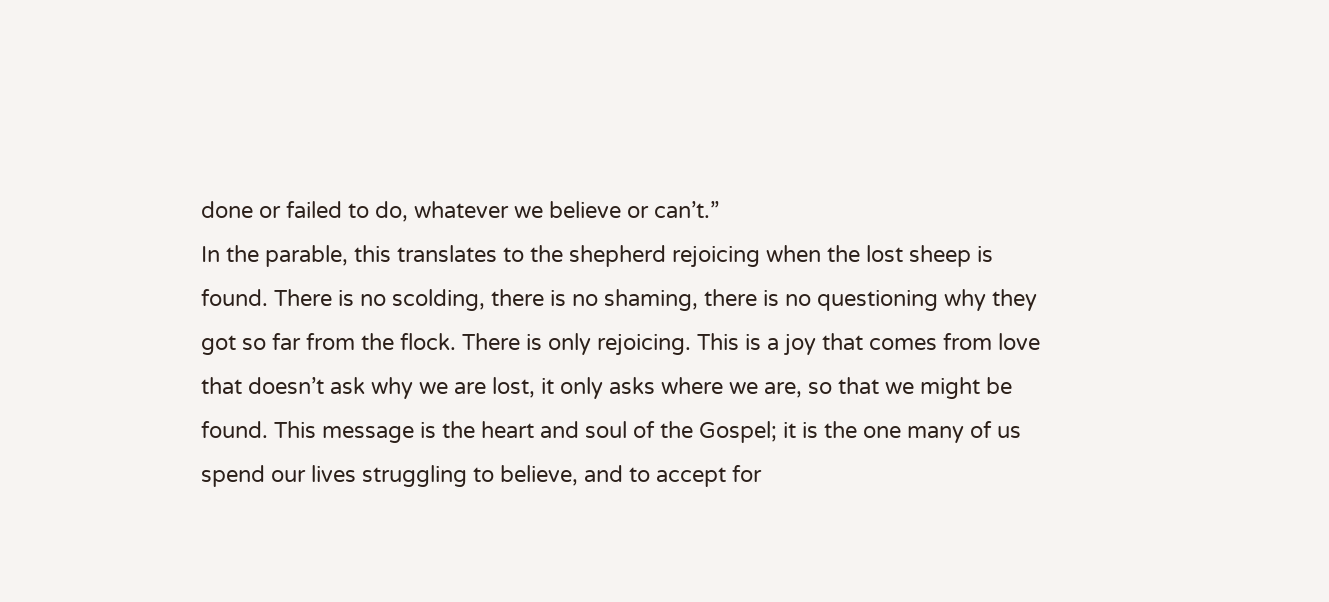done or failed to do, whatever we believe or can’t.”
In the parable, this translates to the shepherd rejoicing when the lost sheep is found. There is no scolding, there is no shaming, there is no questioning why they got so far from the flock. There is only rejoicing. This is a joy that comes from love that doesn’t ask why we are lost, it only asks where we are, so that we might be found. This message is the heart and soul of the Gospel; it is the one many of us spend our lives struggling to believe, and to accept for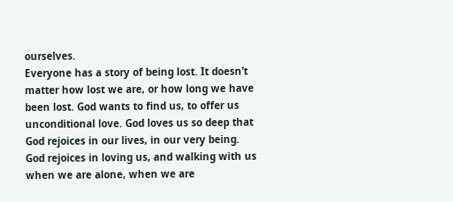ourselves.
Everyone has a story of being lost. It doesn’t matter how lost we are, or how long we have been lost. God wants to find us, to offer us unconditional love. God loves us so deep that God rejoices in our lives, in our very being. God rejoices in loving us, and walking with us when we are alone, when we are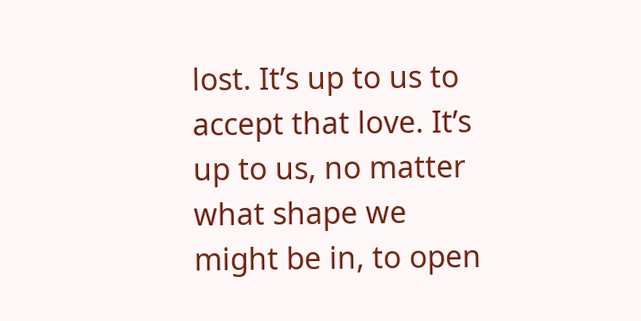lost. It’s up to us to accept that love. It’s up to us, no matter what shape we might be in, to open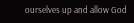ourselves up and allow God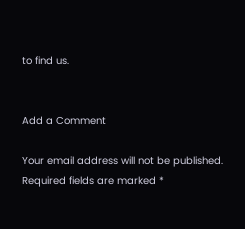to find us.


Add a Comment

Your email address will not be published. Required fields are marked *